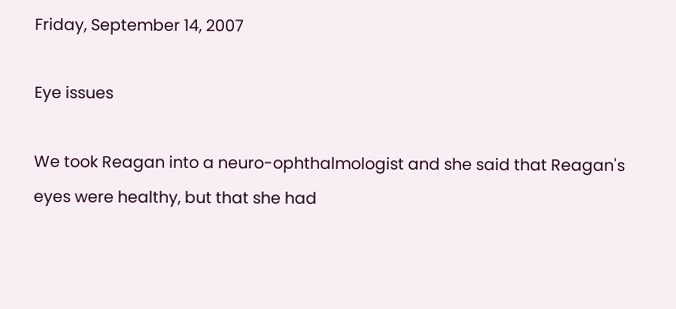Friday, September 14, 2007

Eye issues

We took Reagan into a neuro-ophthalmologist and she said that Reagan's eyes were healthy, but that she had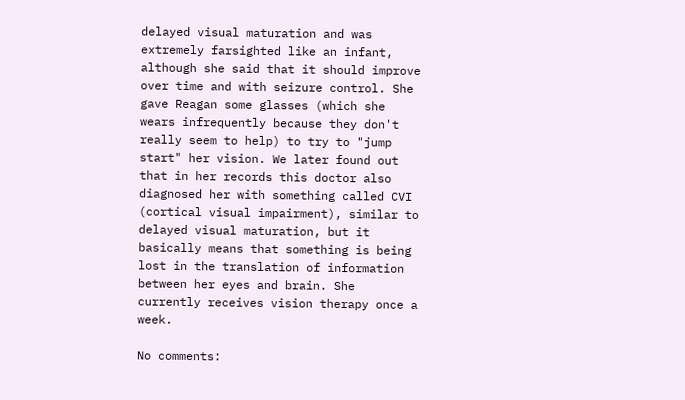delayed visual maturation and was extremely farsighted like an infant, although she said that it should improve over time and with seizure control. She gave Reagan some glasses (which she wears infrequently because they don't really seem to help) to try to "jump start" her vision. We later found out that in her records this doctor also diagnosed her with something called CVI (cortical visual impairment), similar to delayed visual maturation, but it basically means that something is being lost in the translation of information between her eyes and brain. She currently receives vision therapy once a week.

No comments: